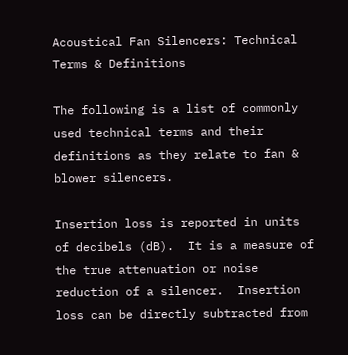Acoustical Fan Silencers: Technical Terms & Definitions

The following is a list of commonly used technical terms and their definitions as they relate to fan & blower silencers.

Insertion loss is reported in units of decibels (dB).  It is a measure of the true attenuation or noise
reduction of a silencer.  Insertion loss can be directly subtracted from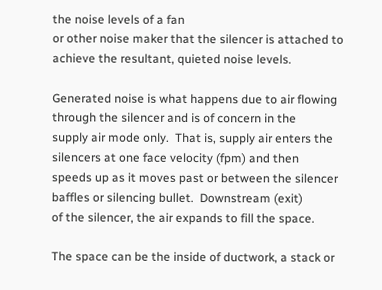the noise levels of a fan
or other noise maker that the silencer is attached to achieve the resultant, quieted noise levels.

Generated noise is what happens due to air flowing through the silencer and is of concern in the
supply air mode only.  That is, supply air enters the silencers at one face velocity (fpm) and then
speeds up as it moves past or between the silencer baffles or silencing bullet.  Downstream (exit)
of the silencer, the air expands to fill the space.

The space can be the inside of ductwork, a stack or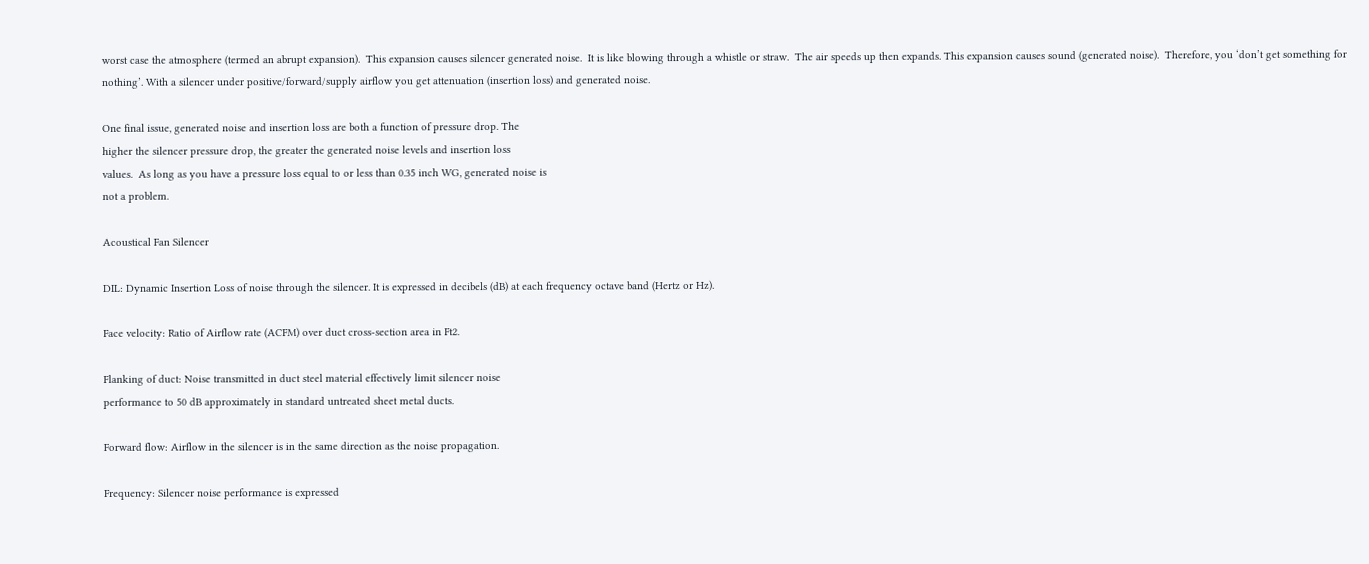worst case the atmosphere (termed an abrupt expansion).  This expansion causes silencer generated noise.  It is like blowing through a whistle or straw.  The air speeds up then expands. This expansion causes sound (generated noise).  Therefore, you ‘don’t get something for nothing’. With a silencer under positive/forward/supply airflow you get attenuation (insertion loss) and generated noise.

One final issue, generated noise and insertion loss are both a function of pressure drop. The
higher the silencer pressure drop, the greater the generated noise levels and insertion loss
values.  As long as you have a pressure loss equal to or less than 0.35 inch WG, generated noise is
not a problem.

Acoustical Fan Silencer

DIL: Dynamic Insertion Loss of noise through the silencer. It is expressed in decibels (dB) at each frequency octave band (Hertz or Hz).

Face velocity: Ratio of Airflow rate (ACFM) over duct cross-section area in Ft2.

Flanking of duct: Noise transmitted in duct steel material effectively limit silencer noise
performance to 50 dB approximately in standard untreated sheet metal ducts.

Forward flow: Airflow in the silencer is in the same direction as the noise propagation.

Frequency: Silencer noise performance is expressed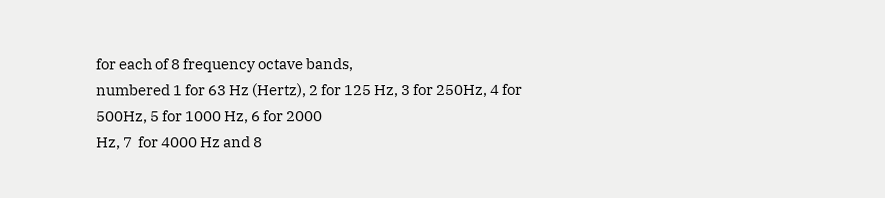for each of 8 frequency octave bands,
numbered 1 for 63 Hz (Hertz), 2 for 125 Hz, 3 for 250Hz, 4 for 500Hz, 5 for 1000 Hz, 6 for 2000
Hz, 7  for 4000 Hz and 8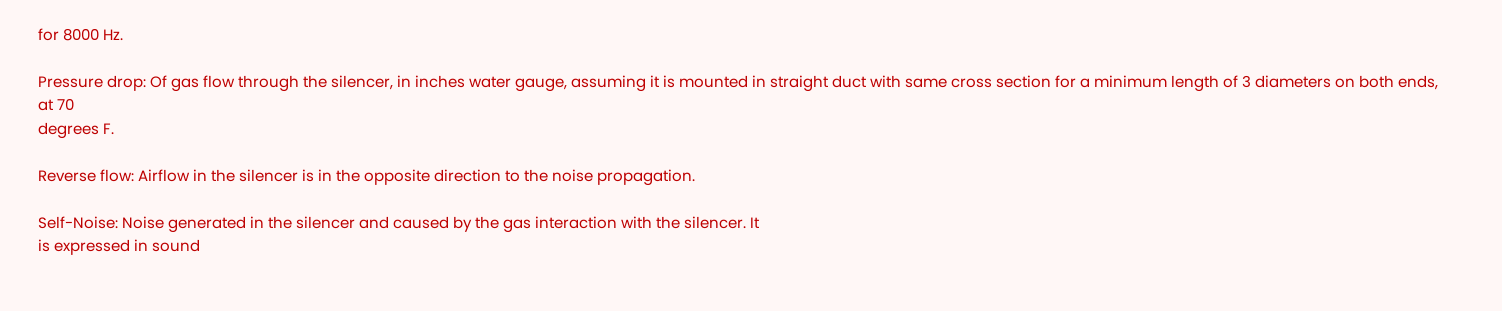for 8000 Hz.

Pressure drop: Of gas flow through the silencer, in inches water gauge, assuming it is mounted in straight duct with same cross section for a minimum length of 3 diameters on both ends, at 70
degrees F.

Reverse flow: Airflow in the silencer is in the opposite direction to the noise propagation.

Self-Noise: Noise generated in the silencer and caused by the gas interaction with the silencer. It
is expressed in sound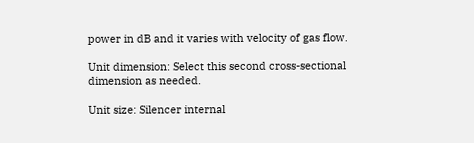power in dB and it varies with velocity of gas flow.

Unit dimension: Select this second cross-sectional dimension as needed.

Unit size: Silencer internal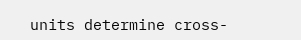units determine cross-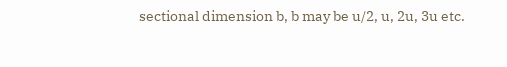sectional dimension b, b may be u/2, u, 2u, 3u etc.